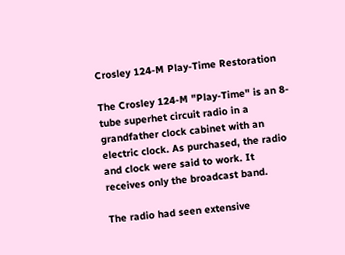Crosley 124-M Play-Time Restoration

The Crosley 124-M "Play-Time" is an 8-tube superhet circuit radio in a grandfather clock cabinet with an electric clock. As purchased, the radio and clock were said to work. It receives only the broadcast band.

The radio had seen extensive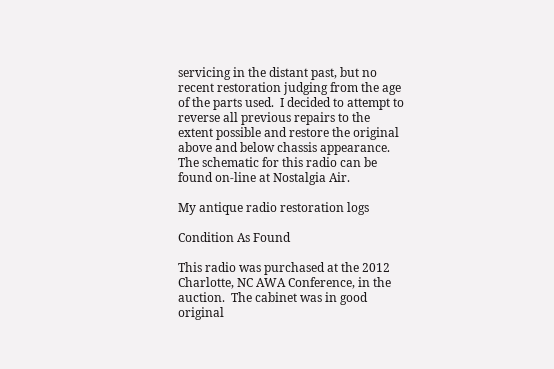servicing in the distant past, but no recent restoration judging from the age of the parts used.  I decided to attempt to reverse all previous repairs to the extent possible and restore the original above and below chassis appearance.  The schematic for this radio can be found on-line at Nostalgia Air.

My antique radio restoration logs

Condition As Found

This radio was purchased at the 2012 Charlotte, NC AWA Conference, in the auction.  The cabinet was in good original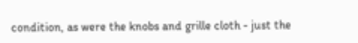condition, as were the knobs and grille cloth - just the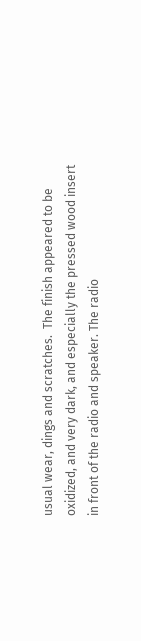usual wear, dings and scratches.  The finish appeared to be oxidized, and very dark, and especially the pressed wood insert in front of the radio and speaker. The radio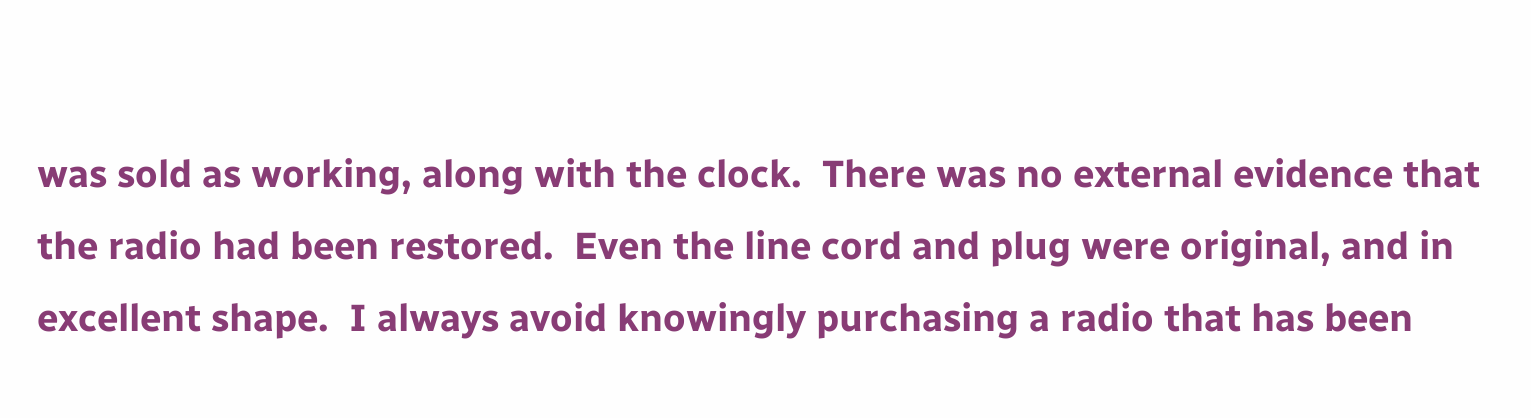was sold as working, along with the clock.  There was no external evidence that the radio had been restored.  Even the line cord and plug were original, and in excellent shape.  I always avoid knowingly purchasing a radio that has been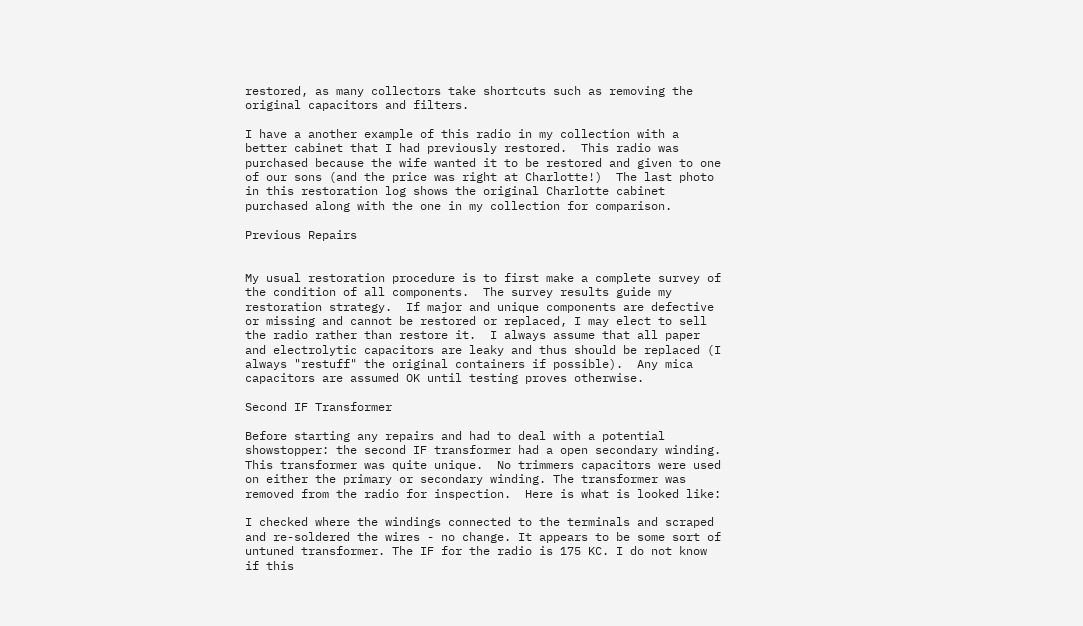restored, as many collectors take shortcuts such as removing the original capacitors and filters.

I have a another example of this radio in my collection with a better cabinet that I had previously restored.  This radio was purchased because the wife wanted it to be restored and given to one of our sons (and the price was right at Charlotte!)  The last photo in this restoration log shows the original Charlotte cabinet purchased along with the one in my collection for comparison.

Previous Repairs


My usual restoration procedure is to first make a complete survey of the condition of all components.  The survey results guide my restoration strategy.  If major and unique components are defective or missing and cannot be restored or replaced, I may elect to sell the radio rather than restore it.  I always assume that all paper and electrolytic capacitors are leaky and thus should be replaced (I always "restuff" the original containers if possible).  Any mica capacitors are assumed OK until testing proves otherwise.

Second IF Transformer

Before starting any repairs and had to deal with a potential showstopper: the second IF transformer had a open secondary winding.  This transformer was quite unique.  No trimmers capacitors were used on either the primary or secondary winding. The transformer was removed from the radio for inspection.  Here is what is looked like:

I checked where the windings connected to the terminals and scraped and re-soldered the wires - no change. It appears to be some sort of untuned transformer. The IF for the radio is 175 KC. I do not know if this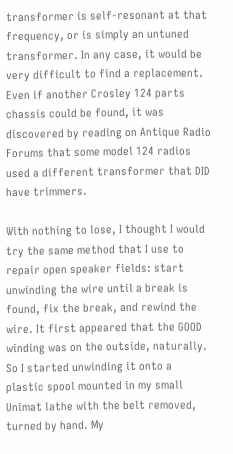transformer is self-resonant at that frequency, or is simply an untuned transformer. In any case, it would be very difficult to find a replacement.  Even if another Crosley 124 parts chassis could be found, it was discovered by reading on Antique Radio Forums that some model 124 radios used a different transformer that DID have trimmers.

With nothing to lose, I thought I would try the same method that I use to repair open speaker fields: start unwinding the wire until a break is found, fix the break, and rewind the wire. It first appeared that the GOOD winding was on the outside, naturally. So I started unwinding it onto a plastic spool mounted in my small Unimat lathe with the belt removed, turned by hand. My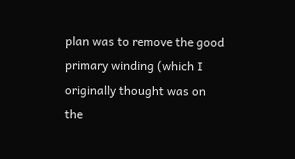plan was to remove the good primary winding (which I originally thought was on the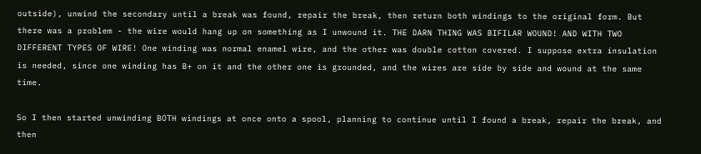outside), unwind the secondary until a break was found, repair the break, then return both windings to the original form. But there was a problem - the wire would hang up on something as I unwound it. THE DARN THING WAS BIFILAR WOUND! AND WITH TWO DIFFERENT TYPES OF WIRE! One winding was normal enamel wire, and the other was double cotton covered. I suppose extra insulation is needed, since one winding has B+ on it and the other one is grounded, and the wires are side by side and wound at the same time.

So I then started unwinding BOTH windings at once onto a spool, planning to continue until I found a break, repair the break, and then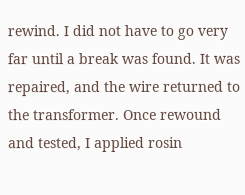rewind. I did not have to go very far until a break was found. It was repaired, and the wire returned to the transformer. Once rewound and tested, I applied rosin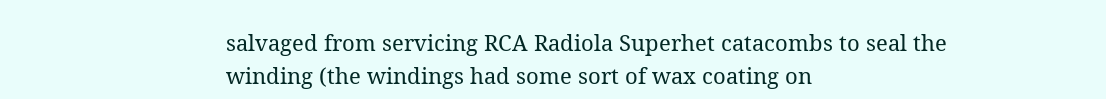salvaged from servicing RCA Radiola Superhet catacombs to seal the winding (the windings had some sort of wax coating on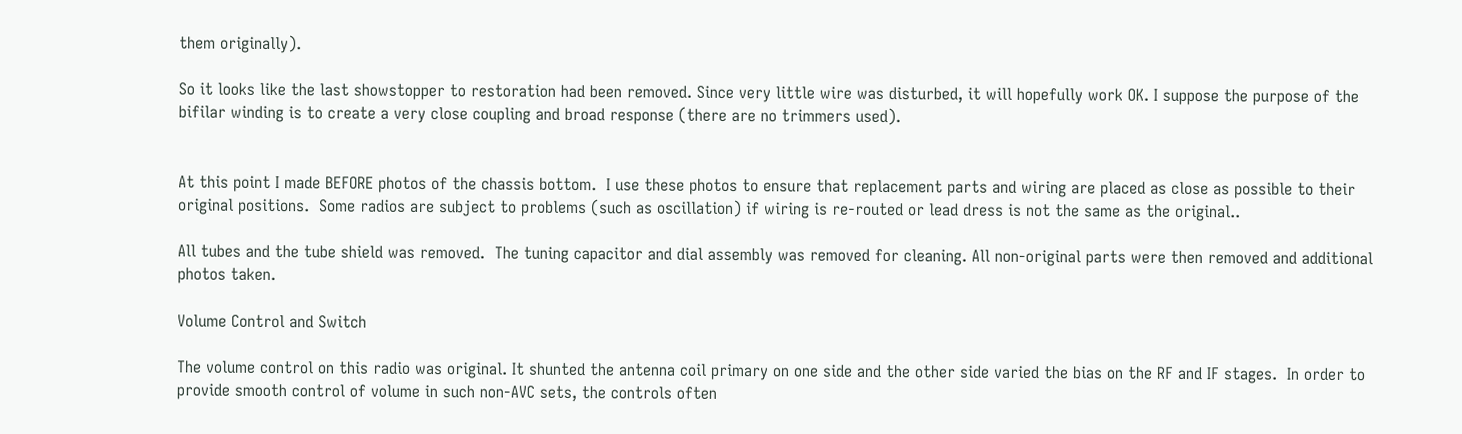them originally).

So it looks like the last showstopper to restoration had been removed. Since very little wire was disturbed, it will hopefully work OK. I suppose the purpose of the bifilar winding is to create a very close coupling and broad response (there are no trimmers used).


At this point I made BEFORE photos of the chassis bottom.  I use these photos to ensure that replacement parts and wiring are placed as close as possible to their original positions.  Some radios are subject to problems (such as oscillation) if wiring is re-routed or lead dress is not the same as the original..

All tubes and the tube shield was removed.  The tuning capacitor and dial assembly was removed for cleaning. All non-original parts were then removed and additional photos taken.

Volume Control and Switch

The volume control on this radio was original. It shunted the antenna coil primary on one side and the other side varied the bias on the RF and IF stages.  In order to provide smooth control of volume in such non-AVC sets, the controls often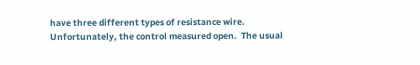have three different types of resistance wire.  Unfortunately, the control measured open.  The usual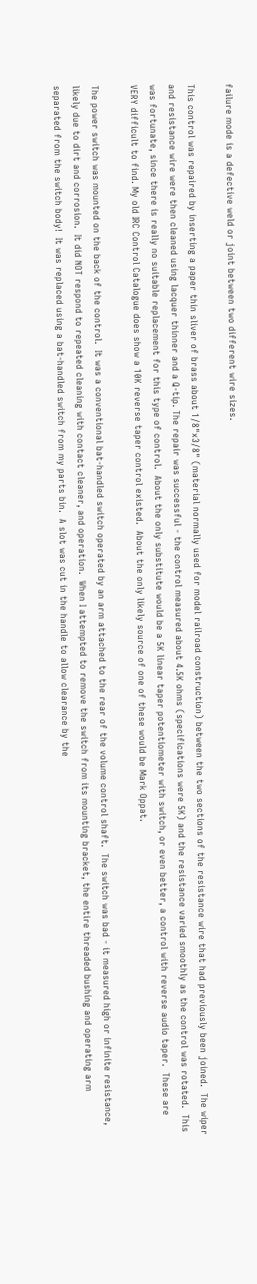failure mode is a defective weld or joint between two different wire sizes.

This control was repaired by inserting a paper thin sliver of brass about 1/8"x3/8" (material normally used for model railroad construction) between the two sections of the resistance wire that had previously been joined.  The wiper and resistance wire were then cleaned using lacquer thinner and a Q-tip. The repair was successful - the control measured about 4.5K ohms (specifications were 5K) and the resistance varied smoothly as the control was rotated.  This was fortunate, since there is really no suitable replacement for this type of control.  About the only substitute would be a 5K linear taper potentiometer with switch, or even better, a control with reverse audio taper.  These are VERY difficult to find. My old IRC Control Catalogue does show a 10K reverse taper control existed.  About the only likely source of one of these would be Mark Oppat.

The power switch was mounted on the back of the control.  It was a conventional bat-handled switch operated by an arm attached to the rear of the volume control shaft.  The switch was bad - it measured high or infinite resistance, likely due to dirt and corrosion.  It did NOT respond to repeated cleaning with contact cleaner, and operation.  When I attempted to remove the switch from its mounting bracket, the entire threaded bushing and operating arm separated from the switch body!  It was replaced using a bat-handled switch from my parts bin.  A slot was cut in the handle to allow clearance by the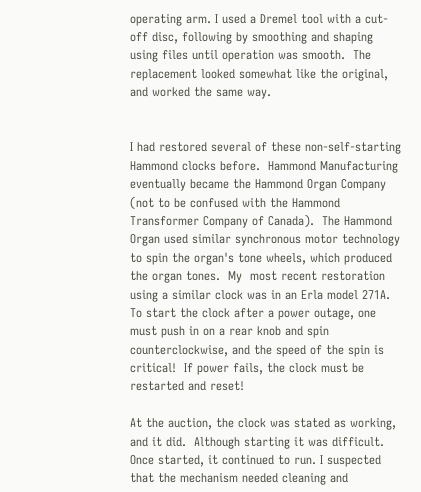operating arm. I used a Dremel tool with a cut-off disc, following by smoothing and shaping using files until operation was smooth.  The replacement looked somewhat like the original, and worked the same way.


I had restored several of these non-self-starting Hammond clocks before.  Hammond Manufacturing eventually became the Hammond Organ Company (not to be confused with the Hammond Transformer Company of Canada).  The Hammond Organ used similar synchronous motor technology to spin the organ's tone wheels, which produced the organ tones.  My  most recent restoration using a similar clock was in an Erla model 271A.  To start the clock after a power outage, one must push in on a rear knob and spin counterclockwise, and the speed of the spin is critical!  If power fails, the clock must be restarted and reset!

At the auction, the clock was stated as working, and it did.  Although starting it was difficult.   Once started, it continued to run. I suspected that the mechanism needed cleaning and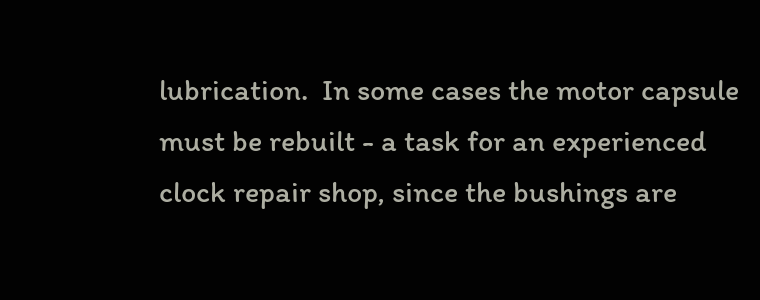lubrication.  In some cases the motor capsule must be rebuilt - a task for an experienced clock repair shop, since the bushings are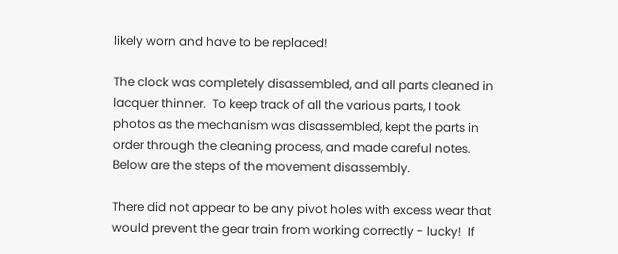likely worn and have to be replaced!

The clock was completely disassembled, and all parts cleaned in lacquer thinner.  To keep track of all the various parts, I took photos as the mechanism was disassembled, kept the parts in order through the cleaning process, and made careful notes.  Below are the steps of the movement disassembly.

There did not appear to be any pivot holes with excess wear that would prevent the gear train from working correctly - lucky!  If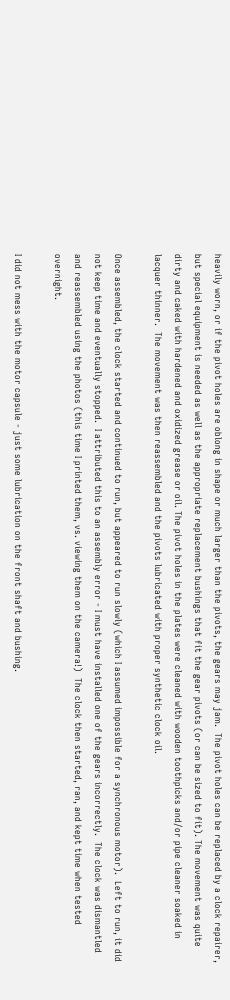heavily worn, or if the pivot holes are oblong in shape or much larger than the pivots, the gears may jam.  The pivot holes can be replaced by a clock repairer, but special equipment is needed as well as the appropriate replacement bushings that fit the gear pivots (or can be sized to fit). The movement was quite dirty and caked with hardened and oxidized grease or oil. The pivot holes in the plates were cleaned with wooden toothpicks and/or pipe cleaner soaked in lacquer thinner.  The movement was then reassembled and the pivots lubricated with proper synthetic clock oil.

Once assembled, the clock started and continued to run, but appeared to run slowly (which I assumed impossible for a synchronous motor).  Left to run, it did not keep time and eventually stopped.  I attributed this to an assembly error - I must have installed one of the gears incorrectly.  The clock was dismantled and reassembled using the photos (this time I printed them, vs. viewing them on the camera!)  The clock then started, ran, and kept time when tested overnight.

I did not mess with the motor capsule - just some lubrication on the front shaft and bushing.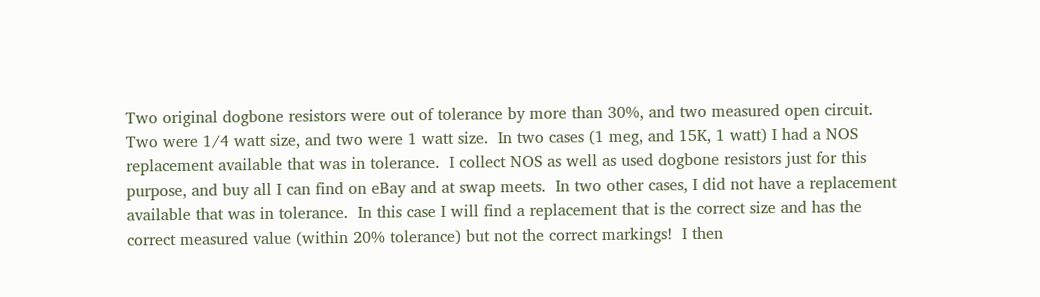Two original dogbone resistors were out of tolerance by more than 30%, and two measured open circuit.  Two were 1/4 watt size, and two were 1 watt size.  In two cases (1 meg, and 15K, 1 watt) I had a NOS replacement available that was in tolerance.  I collect NOS as well as used dogbone resistors just for this purpose, and buy all I can find on eBay and at swap meets.  In two other cases, I did not have a replacement available that was in tolerance.  In this case I will find a replacement that is the correct size and has the correct measured value (within 20% tolerance) but not the correct markings!  I then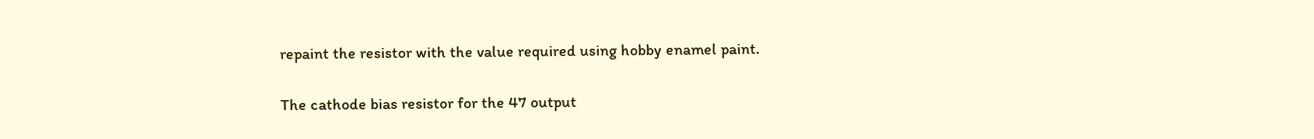repaint the resistor with the value required using hobby enamel paint.

The cathode bias resistor for the 47 output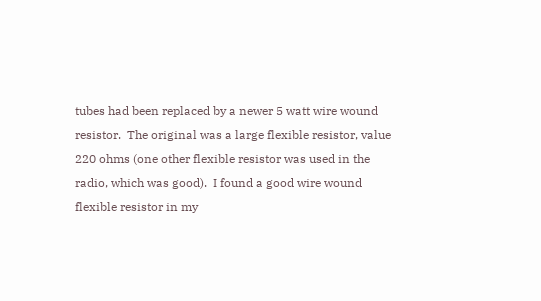tubes had been replaced by a newer 5 watt wire wound resistor.  The original was a large flexible resistor, value 220 ohms (one other flexible resistor was used in the radio, which was good).  I found a good wire wound flexible resistor in my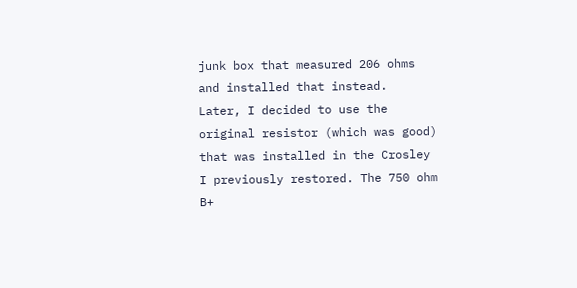junk box that measured 206 ohms and installed that instead.  Later, I decided to use the original resistor (which was good) that was installed in the Crosley I previously restored. The 750 ohm B+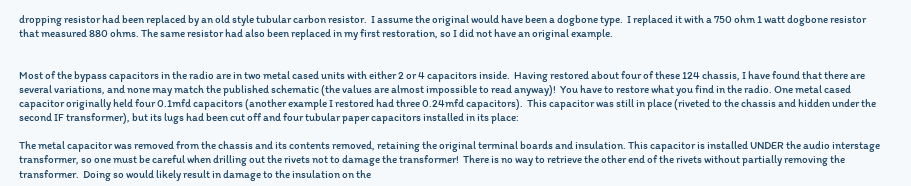dropping resistor had been replaced by an old style tubular carbon resistor.  I assume the original would have been a dogbone type.  I replaced it with a 750 ohm 1 watt dogbone resistor that measured 880 ohms. The same resistor had also been replaced in my first restoration, so I did not have an original example.


Most of the bypass capacitors in the radio are in two metal cased units with either 2 or 4 capacitors inside.  Having restored about four of these 124 chassis, I have found that there are several variations, and none may match the published schematic (the values are almost impossible to read anyway)!  You have to restore what you find in the radio. One metal cased capacitor originally held four 0.1mfd capacitors (another example I restored had three 0.24mfd capacitors).  This capacitor was still in place (riveted to the chassis and hidden under the second IF transformer), but its lugs had been cut off and four tubular paper capacitors installed in its place:

The metal capacitor was removed from the chassis and its contents removed, retaining the original terminal boards and insulation. This capacitor is installed UNDER the audio interstage transformer, so one must be careful when drilling out the rivets not to damage the transformer!  There is no way to retrieve the other end of the rivets without partially removing the transformer.  Doing so would likely result in damage to the insulation on the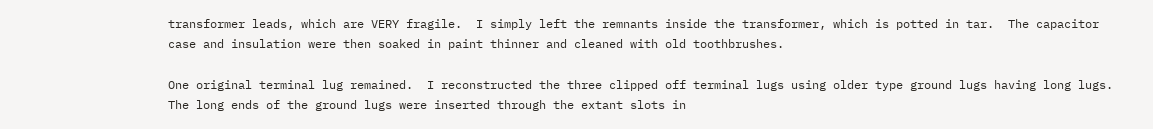transformer leads, which are VERY fragile.  I simply left the remnants inside the transformer, which is potted in tar.  The capacitor case and insulation were then soaked in paint thinner and cleaned with old toothbrushes.

One original terminal lug remained.  I reconstructed the three clipped off terminal lugs using older type ground lugs having long lugs.  The long ends of the ground lugs were inserted through the extant slots in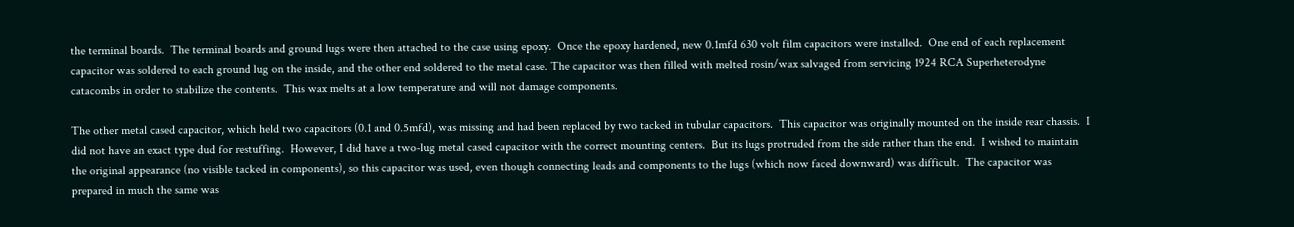the terminal boards.  The terminal boards and ground lugs were then attached to the case using epoxy.  Once the epoxy hardened, new 0.1mfd 630 volt film capacitors were installed.  One end of each replacement capacitor was soldered to each ground lug on the inside, and the other end soldered to the metal case. The capacitor was then filled with melted rosin/wax salvaged from servicing 1924 RCA Superheterodyne catacombs in order to stabilize the contents.  This wax melts at a low temperature and will not damage components.

The other metal cased capacitor, which held two capacitors (0.1 and 0.5mfd), was missing and had been replaced by two tacked in tubular capacitors.  This capacitor was originally mounted on the inside rear chassis.  I did not have an exact type dud for restuffing.  However, I did have a two-lug metal cased capacitor with the correct mounting centers.  But its lugs protruded from the side rather than the end.  I wished to maintain the original appearance (no visible tacked in components), so this capacitor was used, even though connecting leads and components to the lugs (which now faced downward) was difficult.  The capacitor was prepared in much the same was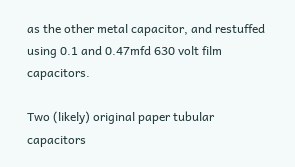as the other metal capacitor, and restuffed using 0.1 and 0.47mfd 630 volt film capacitors.

Two (likely) original paper tubular capacitors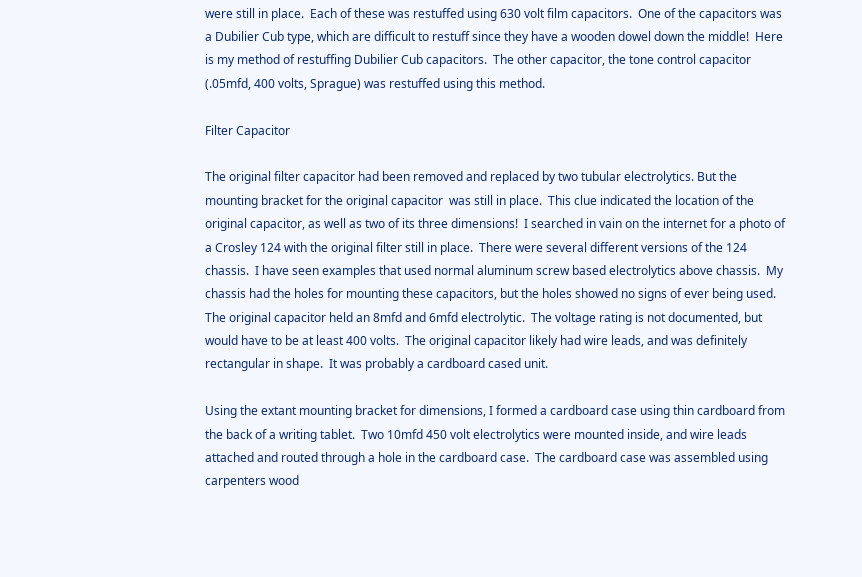were still in place.  Each of these was restuffed using 630 volt film capacitors.  One of the capacitors was a Dubilier Cub type, which are difficult to restuff since they have a wooden dowel down the middle!  Here is my method of restuffing Dubilier Cub capacitors.  The other capacitor, the tone control capacitor (.05mfd, 400 volts, Sprague) was restuffed using this method.

Filter Capacitor

The original filter capacitor had been removed and replaced by two tubular electrolytics. But the mounting bracket for the original capacitor  was still in place.  This clue indicated the location of the original capacitor, as well as two of its three dimensions!  I searched in vain on the internet for a photo of a Crosley 124 with the original filter still in place.  There were several different versions of the 124 chassis.  I have seen examples that used normal aluminum screw based electrolytics above chassis.  My chassis had the holes for mounting these capacitors, but the holes showed no signs of ever being used.  The original capacitor held an 8mfd and 6mfd electrolytic.  The voltage rating is not documented, but would have to be at least 400 volts.  The original capacitor likely had wire leads, and was definitely rectangular in shape.  It was probably a cardboard cased unit.

Using the extant mounting bracket for dimensions, I formed a cardboard case using thin cardboard from the back of a writing tablet.  Two 10mfd 450 volt electrolytics were mounted inside, and wire leads attached and routed through a hole in the cardboard case.  The cardboard case was assembled using carpenters wood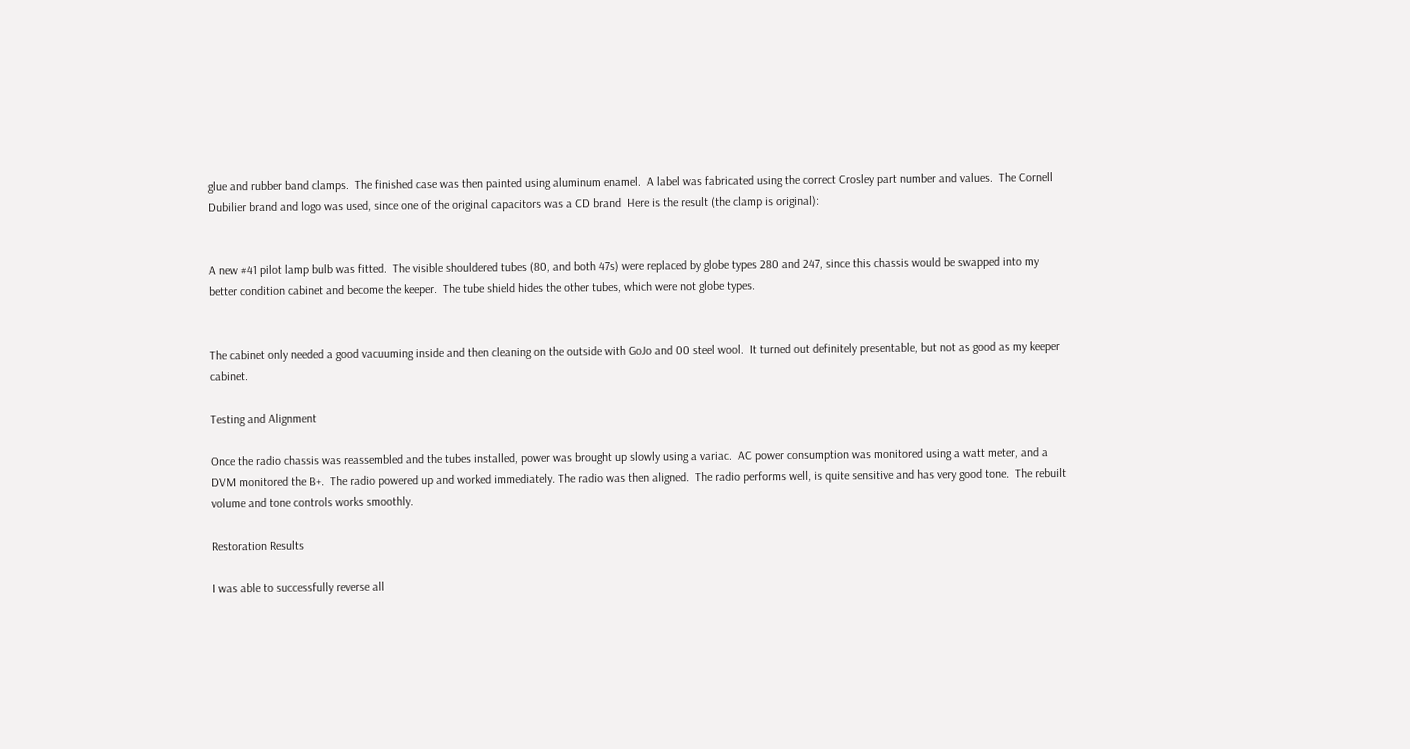glue and rubber band clamps.  The finished case was then painted using aluminum enamel.  A label was fabricated using the correct Crosley part number and values.  The Cornell Dubilier brand and logo was used, since one of the original capacitors was a CD brand  Here is the result (the clamp is original):


A new #41 pilot lamp bulb was fitted.  The visible shouldered tubes (80, and both 47s) were replaced by globe types 280 and 247, since this chassis would be swapped into my better condition cabinet and become the keeper.  The tube shield hides the other tubes, which were not globe types.


The cabinet only needed a good vacuuming inside and then cleaning on the outside with GoJo and 00 steel wool.  It turned out definitely presentable, but not as good as my keeper cabinet.

Testing and Alignment

Once the radio chassis was reassembled and the tubes installed, power was brought up slowly using a variac.  AC power consumption was monitored using a watt meter, and a DVM monitored the B+.  The radio powered up and worked immediately. The radio was then aligned.  The radio performs well, is quite sensitive and has very good tone.  The rebuilt volume and tone controls works smoothly.

Restoration Results

I was able to successfully reverse all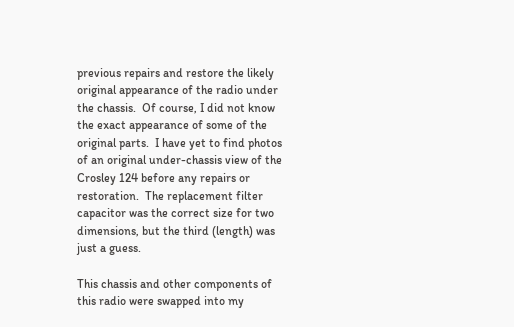previous repairs and restore the likely original appearance of the radio under the chassis.  Of course, I did not know the exact appearance of some of the original parts.  I have yet to find photos of an original under-chassis view of the Crosley 124 before any repairs or restoration.  The replacement filter capacitor was the correct size for two dimensions, but the third (length) was just a guess.

This chassis and other components of this radio were swapped into my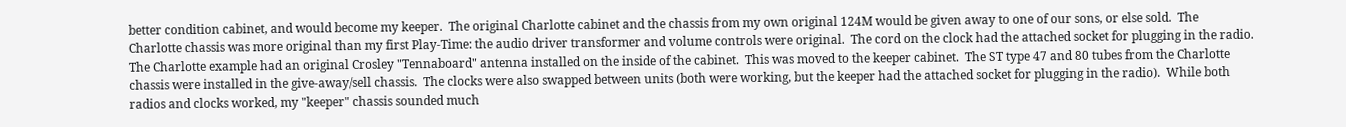better condition cabinet, and would become my keeper.  The original Charlotte cabinet and the chassis from my own original 124M would be given away to one of our sons, or else sold.  The Charlotte chassis was more original than my first Play-Time: the audio driver transformer and volume controls were original.  The cord on the clock had the attached socket for plugging in the radio.  The Charlotte example had an original Crosley "Tennaboard" antenna installed on the inside of the cabinet.  This was moved to the keeper cabinet.  The ST type 47 and 80 tubes from the Charlotte chassis were installed in the give-away/sell chassis.  The clocks were also swapped between units (both were working, but the keeper had the attached socket for plugging in the radio).  While both radios and clocks worked, my "keeper" chassis sounded much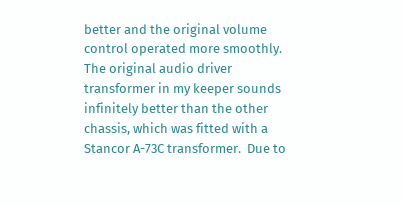better and the original volume control operated more smoothly.  The original audio driver transformer in my keeper sounds infinitely better than the other chassis, which was fitted with a Stancor A-73C transformer.  Due to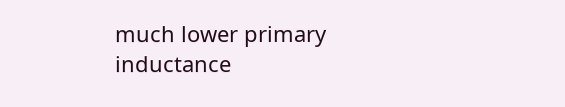much lower primary inductance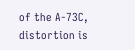of the A-73C, distortion is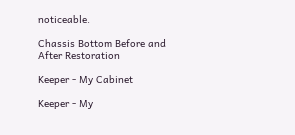noticeable.

Chassis Bottom Before and After Restoration

Keeper - My Cabinet

Keeper - My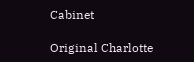Cabinet

Original Charlotte